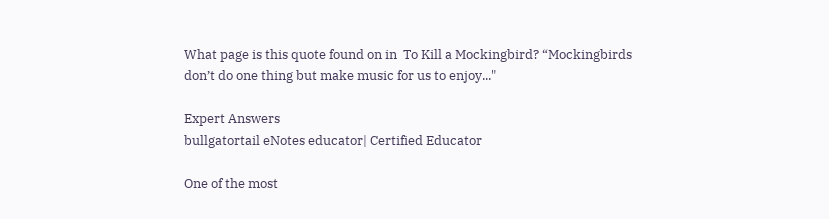What page is this quote found on in  To Kill a Mockingbird? “Mockingbirds don’t do one thing but make music for us to enjoy..."

Expert Answers
bullgatortail eNotes educator| Certified Educator

One of the most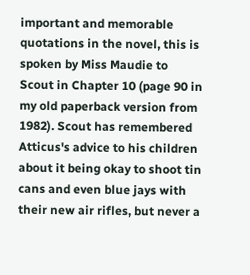important and memorable quotations in the novel, this is spoken by Miss Maudie to Scout in Chapter 10 (page 90 in my old paperback version from 1982). Scout has remembered Atticus's advice to his children about it being okay to shoot tin cans and even blue jays with their new air rifles, but never a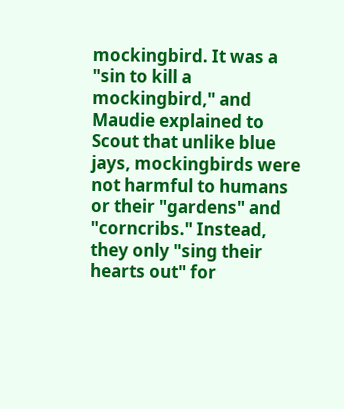mockingbird. It was a "sin to kill a mockingbird," and Maudie explained to Scout that unlike blue jays, mockingbirds were not harmful to humans or their "gardens" and "corncribs." Instead, they only "sing their hearts out" for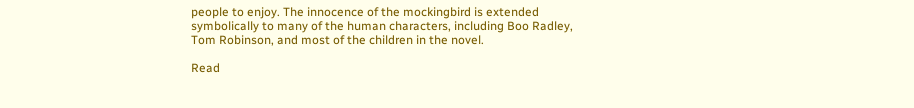people to enjoy. The innocence of the mockingbird is extended symbolically to many of the human characters, including Boo Radley, Tom Robinson, and most of the children in the novel.

Read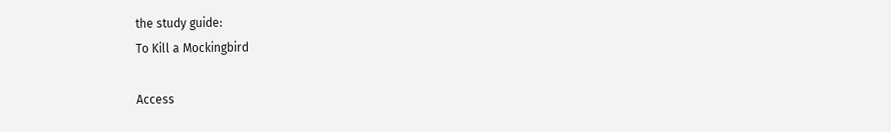the study guide:
To Kill a Mockingbird

Access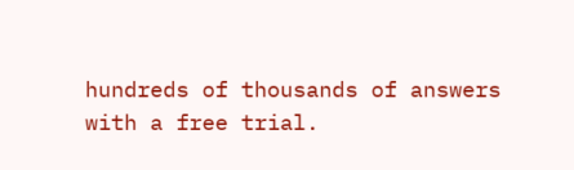hundreds of thousands of answers with a free trial.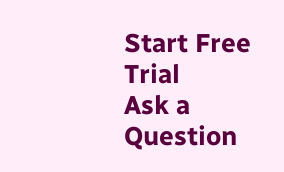Start Free Trial
Ask a Question